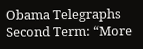Obama Telegraphs Second Term: “More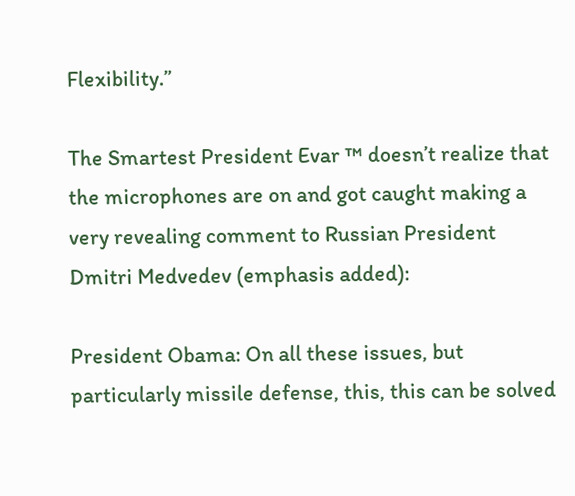Flexibility.”

The Smartest President Evar ™ doesn’t realize that the microphones are on and got caught making a very revealing comment to Russian President Dmitri Medvedev (emphasis added):

President Obama: On all these issues, but particularly missile defense, this, this can be solved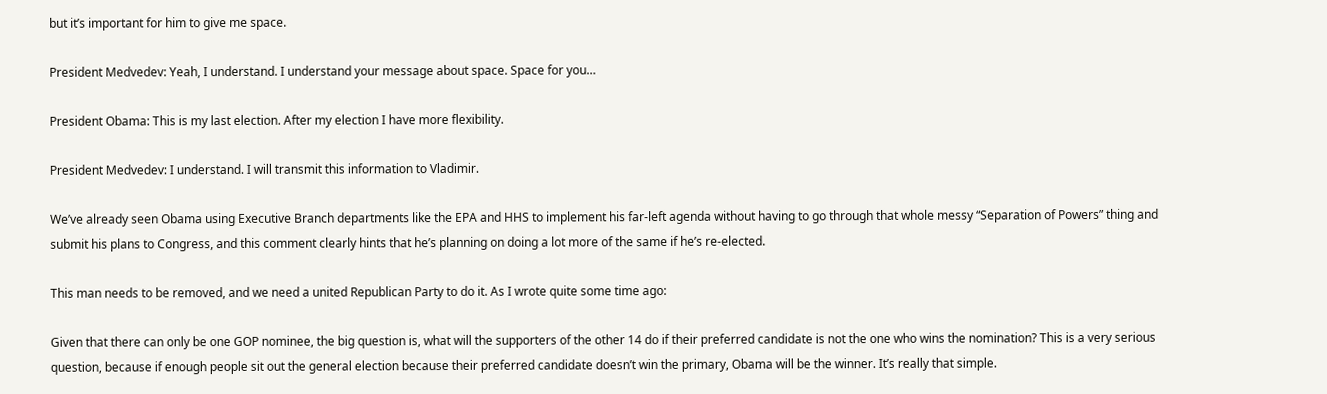but it’s important for him to give me space.

President Medvedev: Yeah, I understand. I understand your message about space. Space for you…

President Obama: This is my last election. After my election I have more flexibility.

President Medvedev: I understand. I will transmit this information to Vladimir.

We’ve already seen Obama using Executive Branch departments like the EPA and HHS to implement his far-left agenda without having to go through that whole messy “Separation of Powers” thing and submit his plans to Congress, and this comment clearly hints that he’s planning on doing a lot more of the same if he’s re-elected.

This man needs to be removed, and we need a united Republican Party to do it. As I wrote quite some time ago:

Given that there can only be one GOP nominee, the big question is, what will the supporters of the other 14 do if their preferred candidate is not the one who wins the nomination? This is a very serious question, because if enough people sit out the general election because their preferred candidate doesn’t win the primary, Obama will be the winner. It’s really that simple.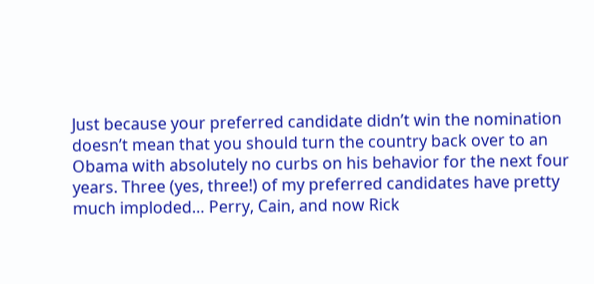Just because your preferred candidate didn’t win the nomination doesn’t mean that you should turn the country back over to an Obama with absolutely no curbs on his behavior for the next four years. Three (yes, three!) of my preferred candidates have pretty much imploded… Perry, Cain, and now Rick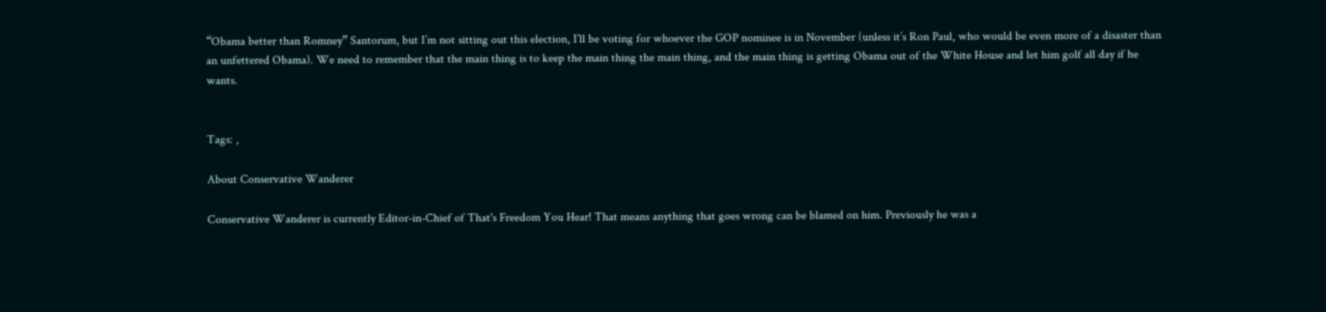“Obama better than Romney” Santorum, but I’m not sitting out this election, I’ll be voting for whoever the GOP nominee is in November (unless it’s Ron Paul, who would be even more of a disaster than an unfettered Obama). We need to remember that the main thing is to keep the main thing the main thing, and the main thing is getting Obama out of the White House and let him golf all day if he wants.


Tags: ,

About Conservative Wanderer

Conservative Wanderer is currently Editor-in-Chief of That's Freedom You Hear! That means anything that goes wrong can be blamed on him. Previously he was a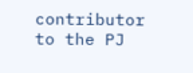contributor to the PJ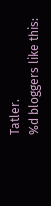Tatler.
%d bloggers like this: